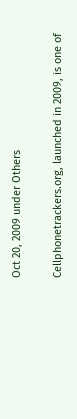Oct 20, 2009 under Others

Cellphonetrackers.org, launched in 2009, is one of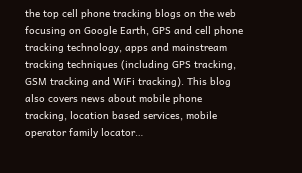the top cell phone tracking blogs on the web focusing on Google Earth, GPS and cell phone tracking technology, apps and mainstream tracking techniques (including GPS tracking, GSM tracking and WiFi tracking). This blog also covers news about mobile phone tracking, location based services, mobile operator family locator…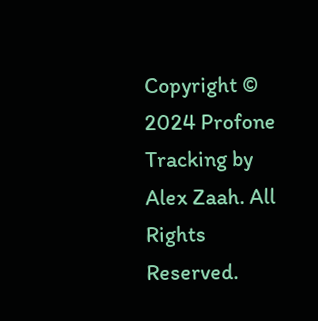Copyright © 2024 Profone Tracking by Alex Zaah. All Rights Reserved.